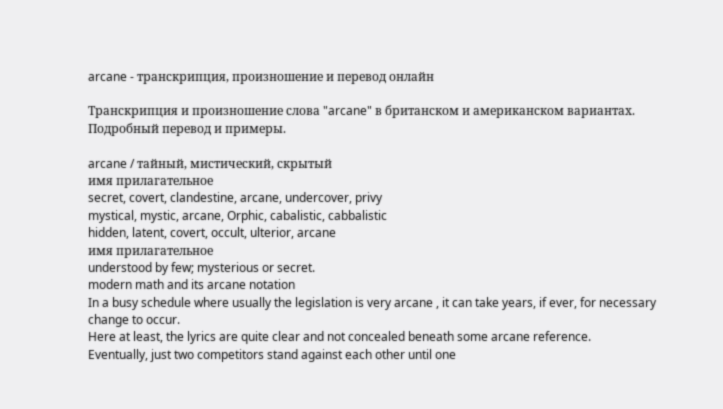arcane - транскрипция, произношение и перевод онлайн

Транскрипция и произношение слова "arcane" в британском и американском вариантах. Подробный перевод и примеры.

arcane / тайный, мистический, скрытый
имя прилагательное
secret, covert, clandestine, arcane, undercover, privy
mystical, mystic, arcane, Orphic, cabalistic, cabbalistic
hidden, latent, covert, occult, ulterior, arcane
имя прилагательное
understood by few; mysterious or secret.
modern math and its arcane notation
In a busy schedule where usually the legislation is very arcane , it can take years, if ever, for necessary change to occur.
Here at least, the lyrics are quite clear and not concealed beneath some arcane reference.
Eventually, just two competitors stand against each other until one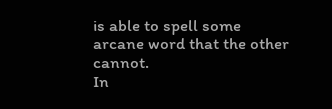is able to spell some arcane word that the other cannot.
In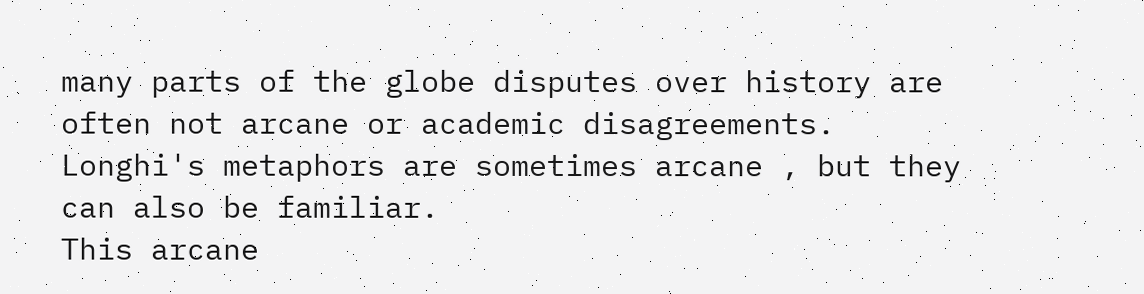many parts of the globe disputes over history are often not arcane or academic disagreements.
Longhi's metaphors are sometimes arcane , but they can also be familiar.
This arcane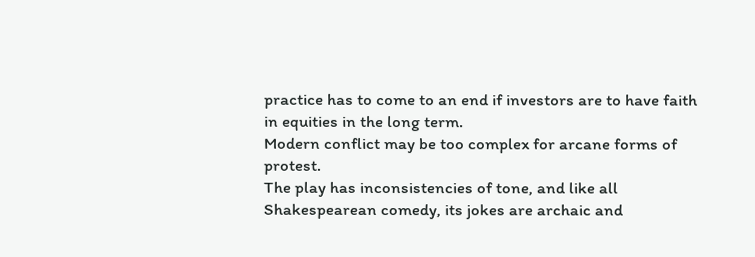practice has to come to an end if investors are to have faith in equities in the long term.
Modern conflict may be too complex for arcane forms of protest.
The play has inconsistencies of tone, and like all Shakespearean comedy, its jokes are archaic and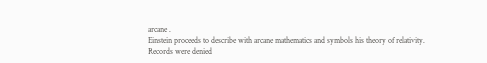arcane .
Einstein proceeds to describe with arcane mathematics and symbols his theory of relativity.
Records were denied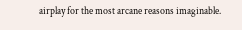airplay for the most arcane reasons imaginable.